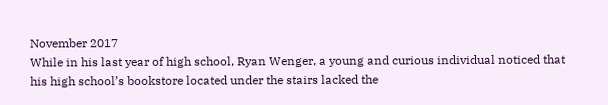November 2017
While in his last year of high school, Ryan Wenger, a young and curious individual noticed that his high school’s bookstore located under the stairs lacked the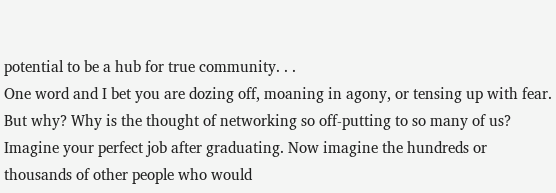potential to be a hub for true community. . .
One word and I bet you are dozing off, moaning in agony, or tensing up with fear. But why? Why is the thought of networking so off-putting to so many of us?
Imagine your perfect job after graduating. Now imagine the hundreds or thousands of other people who would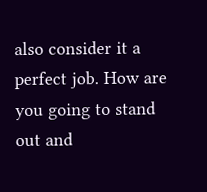also consider it a perfect job. How are you going to stand out and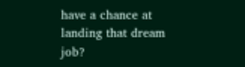have a chance at landing that dream job?